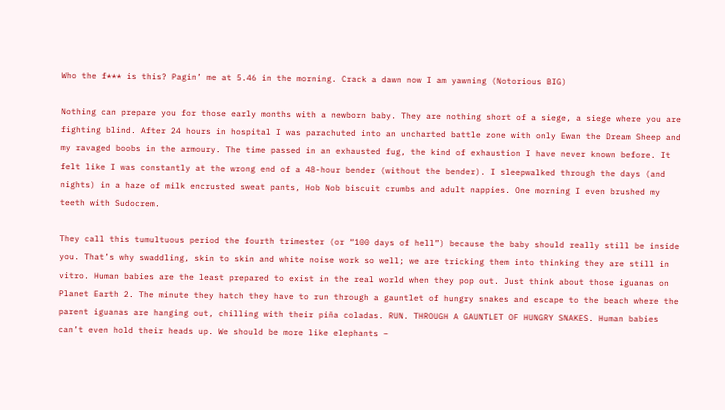Who the f*** is this? Pagin’ me at 5.46 in the morning. Crack a dawn now I am yawning (Notorious BIG)

Nothing can prepare you for those early months with a newborn baby. They are nothing short of a siege, a siege where you are fighting blind. After 24 hours in hospital I was parachuted into an uncharted battle zone with only Ewan the Dream Sheep and my ravaged boobs in the armoury. The time passed in an exhausted fug, the kind of exhaustion I have never known before. It felt like I was constantly at the wrong end of a 48-hour bender (without the bender). I sleepwalked through the days (and nights) in a haze of milk encrusted sweat pants, Hob Nob biscuit crumbs and adult nappies. One morning I even brushed my teeth with Sudocrem.

They call this tumultuous period the fourth trimester (or “100 days of hell”) because the baby should really still be inside you. That’s why swaddling, skin to skin and white noise work so well; we are tricking them into thinking they are still in vitro. Human babies are the least prepared to exist in the real world when they pop out. Just think about those iguanas on Planet Earth 2. The minute they hatch they have to run through a gauntlet of hungry snakes and escape to the beach where the parent iguanas are hanging out, chilling with their piña coladas. RUN. THROUGH A GAUNTLET OF HUNGRY SNAKES. Human babies can’t even hold their heads up. We should be more like elephants –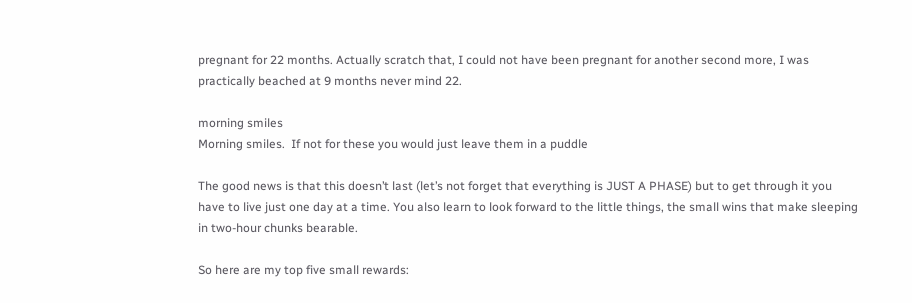pregnant for 22 months. Actually scratch that, I could not have been pregnant for another second more, I was practically beached at 9 months never mind 22.

morning smiles
Morning smiles.  If not for these you would just leave them in a puddle

The good news is that this doesn’t last (let’s not forget that everything is JUST A PHASE) but to get through it you have to live just one day at a time. You also learn to look forward to the little things, the small wins that make sleeping in two-hour chunks bearable.

So here are my top five small rewards: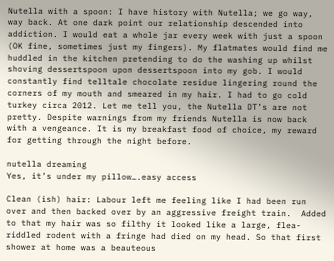Nutella with a spoon: I have history with Nutella; we go way, way back. At one dark point our relationship descended into addiction. I would eat a whole jar every week with just a spoon (OK fine, sometimes just my fingers). My flatmates would find me huddled in the kitchen pretending to do the washing up whilst shoving dessertspoon upon dessertspoon into my gob. I would constantly find telltale chocolate residue lingering round the corners of my mouth and smeared in my hair. I had to go cold turkey circa 2012. Let me tell you, the Nutella DT’s are not pretty. Despite warnings from my friends Nutella is now back with a vengeance. It is my breakfast food of choice, my reward for getting through the night before.

nutella dreaming
Yes, it’s under my pillow….easy access

Clean (ish) hair: Labour left me feeling like I had been run over and then backed over by an aggressive freight train.  Added to that my hair was so filthy it looked like a large, flea-riddled rodent with a fringe had died on my head. So that first shower at home was a beauteous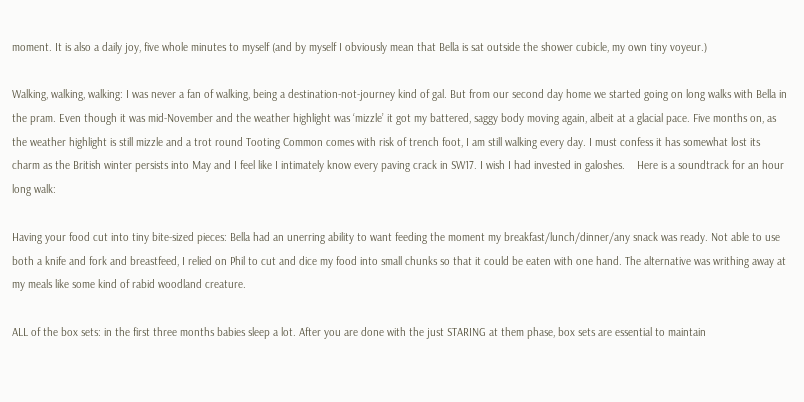moment. It is also a daily joy, five whole minutes to myself (and by myself I obviously mean that Bella is sat outside the shower cubicle, my own tiny voyeur.)

Walking, walking, walking: I was never a fan of walking, being a destination-not-journey kind of gal. But from our second day home we started going on long walks with Bella in the pram. Even though it was mid-November and the weather highlight was ‘mizzle’ it got my battered, saggy body moving again, albeit at a glacial pace. Five months on, as the weather highlight is still mizzle and a trot round Tooting Common comes with risk of trench foot, I am still walking every day. I must confess it has somewhat lost its charm as the British winter persists into May and I feel like I intimately know every paving crack in SW17. I wish I had invested in galoshes.    Here is a soundtrack for an hour long walk:

Having your food cut into tiny bite-sized pieces: Bella had an unerring ability to want feeding the moment my breakfast/lunch/dinner/any snack was ready. Not able to use both a knife and fork and breastfeed, I relied on Phil to cut and dice my food into small chunks so that it could be eaten with one hand. The alternative was writhing away at my meals like some kind of rabid woodland creature.

ALL of the box sets: in the first three months babies sleep a lot. After you are done with the just STARING at them phase, box sets are essential to maintain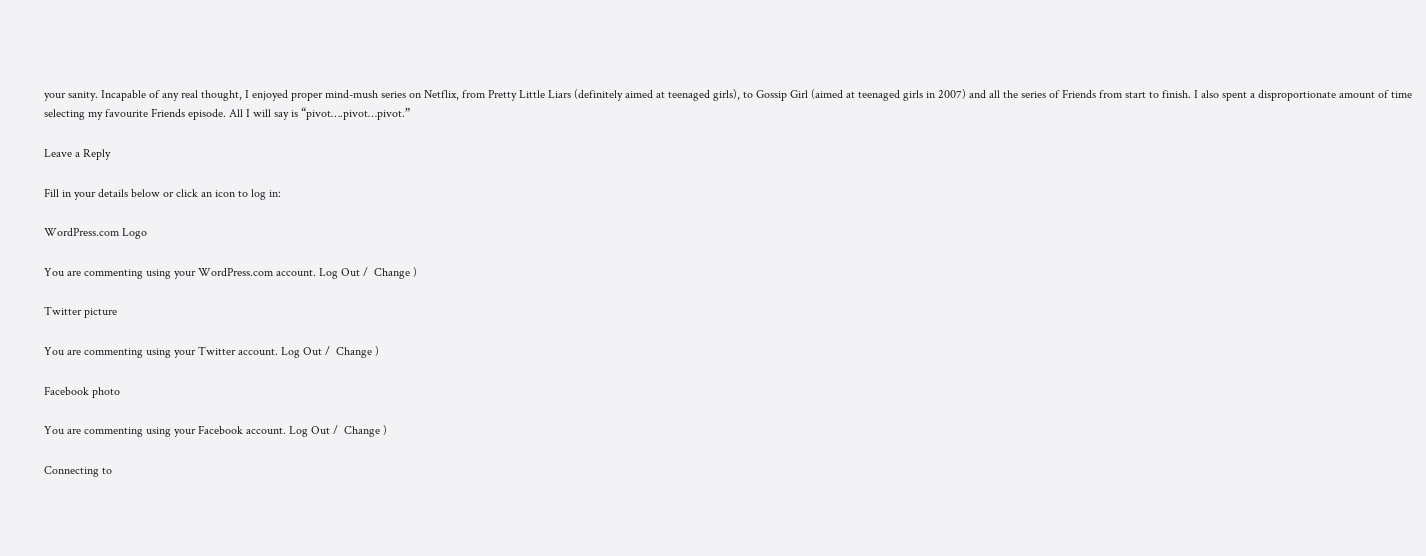your sanity. Incapable of any real thought, I enjoyed proper mind-mush series on Netflix, from Pretty Little Liars (definitely aimed at teenaged girls), to Gossip Girl (aimed at teenaged girls in 2007) and all the series of Friends from start to finish. I also spent a disproportionate amount of time selecting my favourite Friends episode. All I will say is “pivot….pivot…pivot.”

Leave a Reply

Fill in your details below or click an icon to log in:

WordPress.com Logo

You are commenting using your WordPress.com account. Log Out /  Change )

Twitter picture

You are commenting using your Twitter account. Log Out /  Change )

Facebook photo

You are commenting using your Facebook account. Log Out /  Change )

Connecting to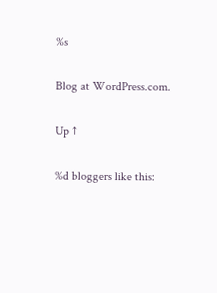%s

Blog at WordPress.com.

Up ↑

%d bloggers like this: